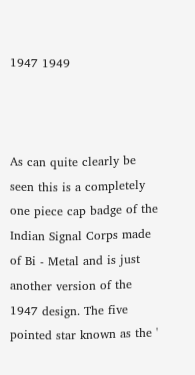1947 1949



As can quite clearly be seen this is a completely one piece cap badge of the Indian Signal Corps made of Bi - Metal and is just another version of the 1947 design. The five pointed star known as the '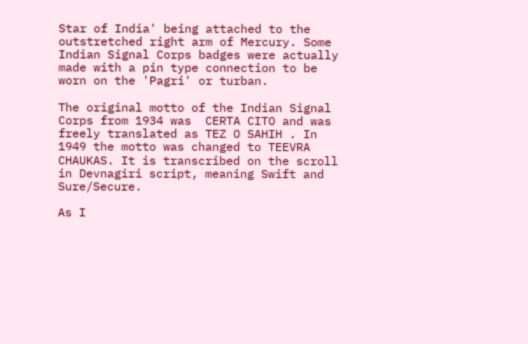Star of India' being attached to the outstretched right arm of Mercury. Some Indian Signal Corps badges were actually made with a pin type connection to be worn on the 'Pagri' or turban.

The original motto of the Indian Signal Corps from 1934 was  CERTA CITO and was freely translated as TEZ O SAHIH . In 1949 the motto was changed to TEEVRA CHAUKAS. It is transcribed on the scroll in Devnagiri script, meaning Swift and Sure/Secure.

As I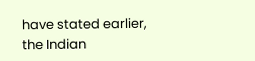have stated earlier, the Indian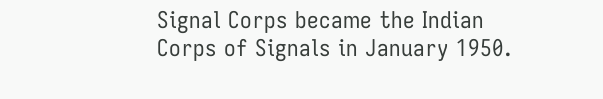Signal Corps became the Indian Corps of Signals in January 1950.